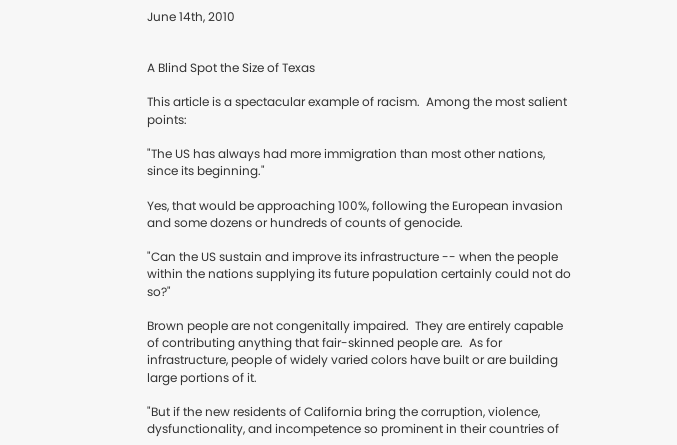June 14th, 2010


A Blind Spot the Size of Texas

This article is a spectacular example of racism.  Among the most salient points:

"The US has always had more immigration than most other nations, since its beginning."

Yes, that would be approaching 100%, following the European invasion and some dozens or hundreds of counts of genocide.

"Can the US sustain and improve its infrastructure -- when the people within the nations supplying its future population certainly could not do so?"

Brown people are not congenitally impaired.  They are entirely capable of contributing anything that fair-skinned people are.  As for infrastructure, people of widely varied colors have built or are building large portions of it.

"But if the new residents of California bring the corruption, violence, dysfunctionality, and incompetence so prominent in their countries of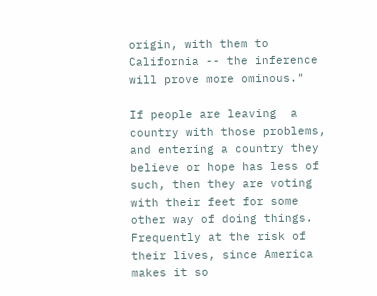origin, with them to California -- the inference will prove more ominous."

If people are leaving  a country with those problems, and entering a country they believe or hope has less of such, then they are voting with their feet for some other way of doing things.  Frequently at the risk of their lives, since America makes it so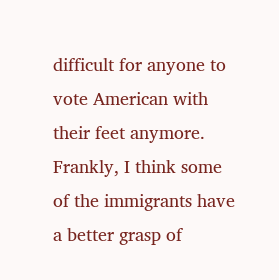difficult for anyone to vote American with their feet anymore.  Frankly, I think some of the immigrants have a better grasp of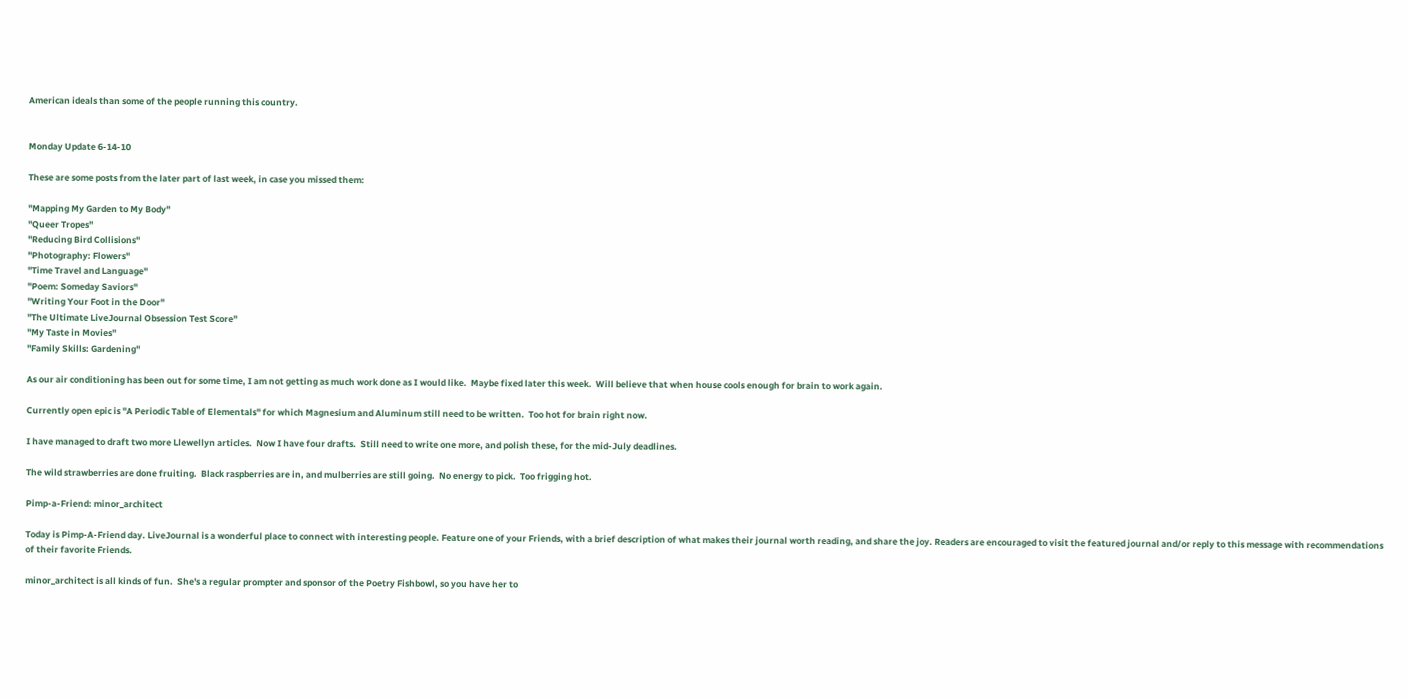American ideals than some of the people running this country.


Monday Update 6-14-10

These are some posts from the later part of last week, in case you missed them:

"Mapping My Garden to My Body"
"Queer Tropes"
"Reducing Bird Collisions"
"Photography: Flowers"
"Time Travel and Language"
"Poem: Someday Saviors"
"Writing Your Foot in the Door"
"The Ultimate LiveJournal Obsession Test Score"
"My Taste in Movies"
"Family Skills: Gardening"

As our air conditioning has been out for some time, I am not getting as much work done as I would like.  Maybe fixed later this week.  Will believe that when house cools enough for brain to work again.

Currently open epic is "A Periodic Table of Elementals" for which Magnesium and Aluminum still need to be written.  Too hot for brain right now.

I have managed to draft two more Llewellyn articles.  Now I have four drafts.  Still need to write one more, and polish these, for the mid-July deadlines.

The wild strawberries are done fruiting.  Black raspberries are in, and mulberries are still going.  No energy to pick.  Too frigging hot.

Pimp-a-Friend: minor_architect

Today is Pimp-A-Friend day. LiveJournal is a wonderful place to connect with interesting people. Feature one of your Friends, with a brief description of what makes their journal worth reading, and share the joy. Readers are encouraged to visit the featured journal and/or reply to this message with recommendations of their favorite Friends.

minor_architect is all kinds of fun.  She's a regular prompter and sponsor of the Poetry Fishbowl, so you have her to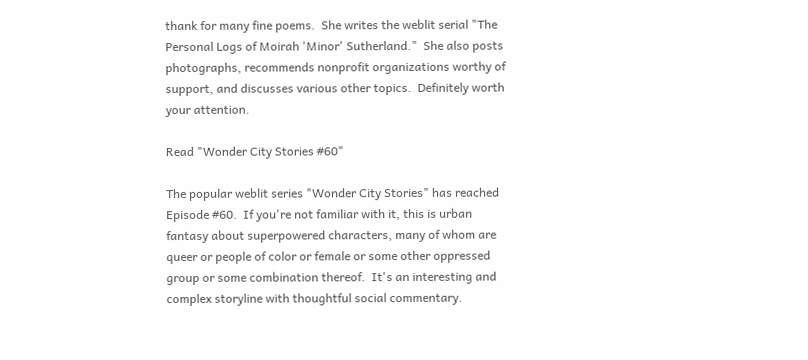thank for many fine poems.  She writes the weblit serial "The Personal Logs of Moirah 'Minor' Sutherland."  She also posts photographs, recommends nonprofit organizations worthy of support, and discusses various other topics.  Definitely worth your attention.

Read "Wonder City Stories #60"

The popular weblit series "Wonder City Stories" has reached Episode #60.  If you're not familiar with it, this is urban fantasy about superpowered characters, many of whom are queer or people of color or female or some other oppressed group or some combination thereof.  It's an interesting and complex storyline with thoughtful social commentary.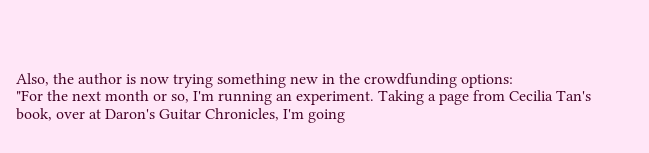Also, the author is now trying something new in the crowdfunding options:
"For the next month or so, I'm running an experiment. Taking a page from Cecilia Tan's book, over at Daron's Guitar Chronicles, I'm going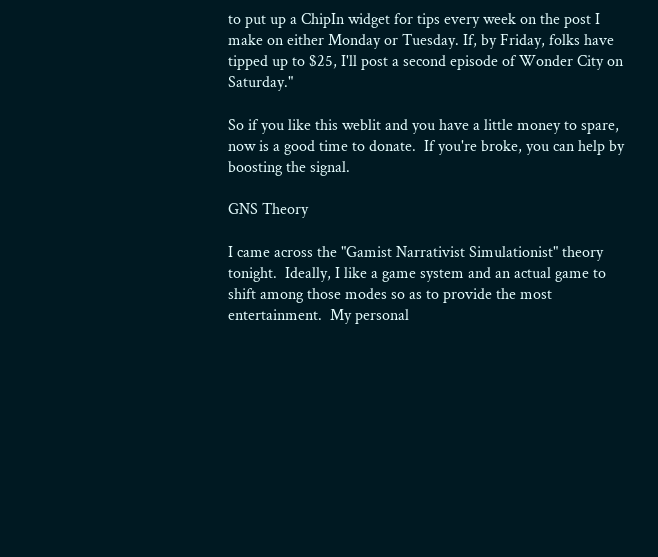to put up a ChipIn widget for tips every week on the post I make on either Monday or Tuesday. If, by Friday, folks have tipped up to $25, I'll post a second episode of Wonder City on Saturday."

So if you like this weblit and you have a little money to spare, now is a good time to donate.  If you're broke, you can help by boosting the signal.

GNS Theory

I came across the "Gamist Narrativist Simulationist" theory tonight.  Ideally, I like a game system and an actual game to shift among those modes so as to provide the most entertainment.  My personal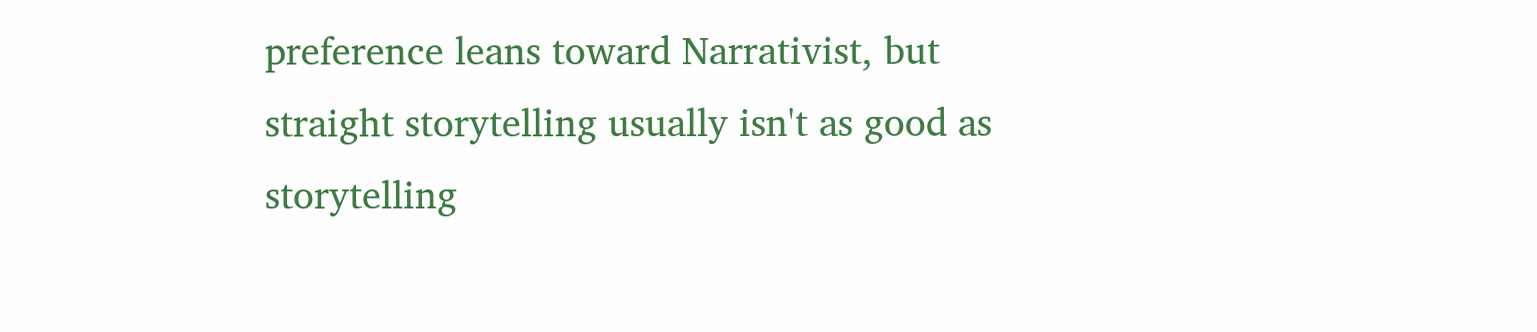preference leans toward Narrativist, but straight storytelling usually isn't as good as storytelling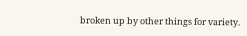broken up by other things for variety.